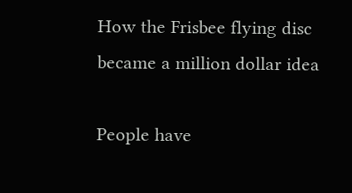How the Frisbee flying disc became a million dollar idea

People have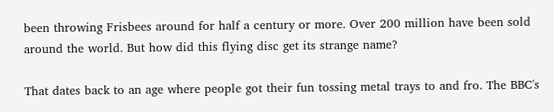been throwing Frisbees around for half a century or more. Over 200 million have been sold around the world. But how did this flying disc get its strange name?

That dates back to an age where people got their fun tossing metal trays to and fro. The BBC's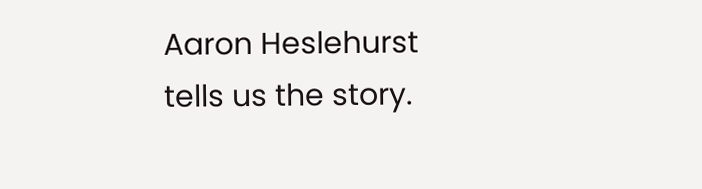Aaron Heslehurst tells us the story.